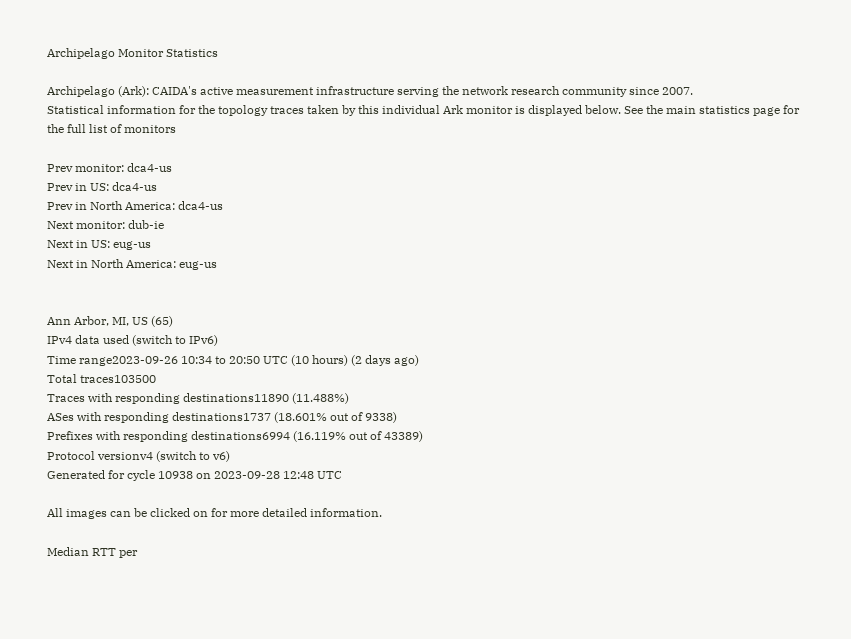Archipelago Monitor Statistics

Archipelago (Ark): CAIDA's active measurement infrastructure serving the network research community since 2007.
Statistical information for the topology traces taken by this individual Ark monitor is displayed below. See the main statistics page for the full list of monitors

Prev monitor: dca4-us
Prev in US: dca4-us
Prev in North America: dca4-us
Next monitor: dub-ie
Next in US: eug-us
Next in North America: eug-us


Ann Arbor, MI, US (65)
IPv4 data used (switch to IPv6)
Time range2023-09-26 10:34 to 20:50 UTC (10 hours) (2 days ago)
Total traces103500
Traces with responding destinations11890 (11.488%)
ASes with responding destinations1737 (18.601% out of 9338)
Prefixes with responding destinations6994 (16.119% out of 43389)
Protocol versionv4 (switch to v6)
Generated for cycle 10938 on 2023-09-28 12:48 UTC

All images can be clicked on for more detailed information.

Median RTT per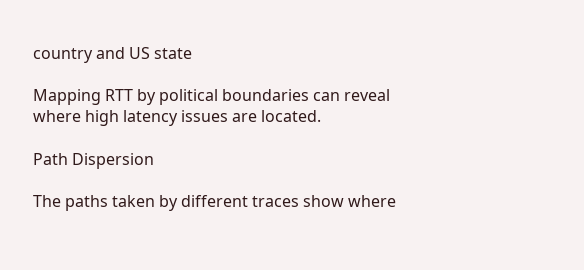country and US state

Mapping RTT by political boundaries can reveal where high latency issues are located.

Path Dispersion

The paths taken by different traces show where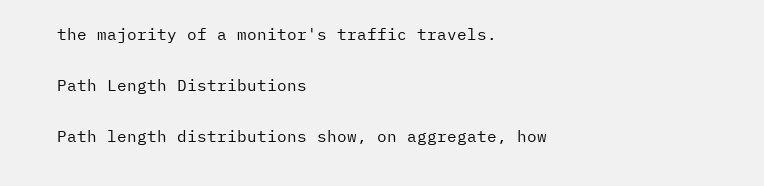the majority of a monitor's traffic travels.

Path Length Distributions

Path length distributions show, on aggregate, how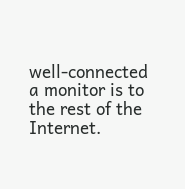well-connected a monitor is to the rest of the Internet.